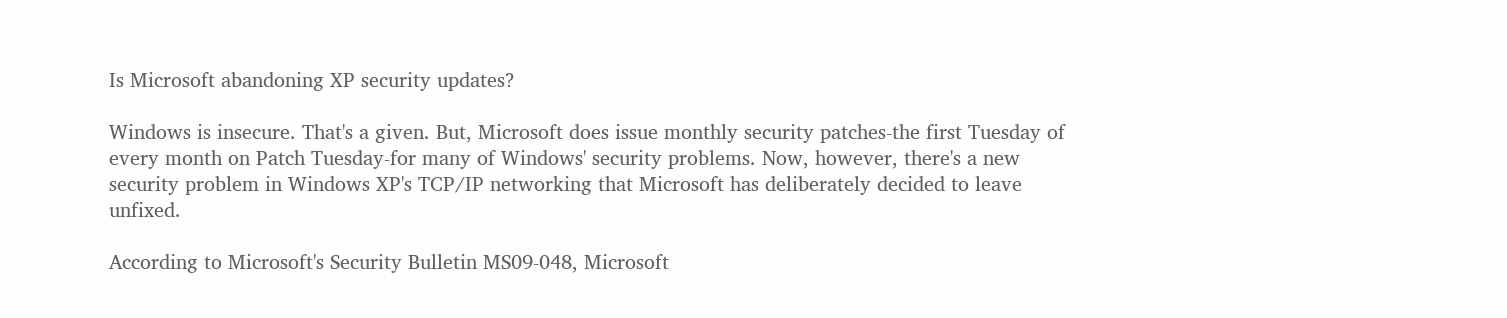Is Microsoft abandoning XP security updates?

Windows is insecure. That's a given. But, Microsoft does issue monthly security patches-the first Tuesday of every month on Patch Tuesday-for many of Windows' security problems. Now, however, there's a new security problem in Windows XP's TCP/IP networking that Microsoft has deliberately decided to leave unfixed.

According to Microsoft's Security Bulletin MS09-048, Microsoft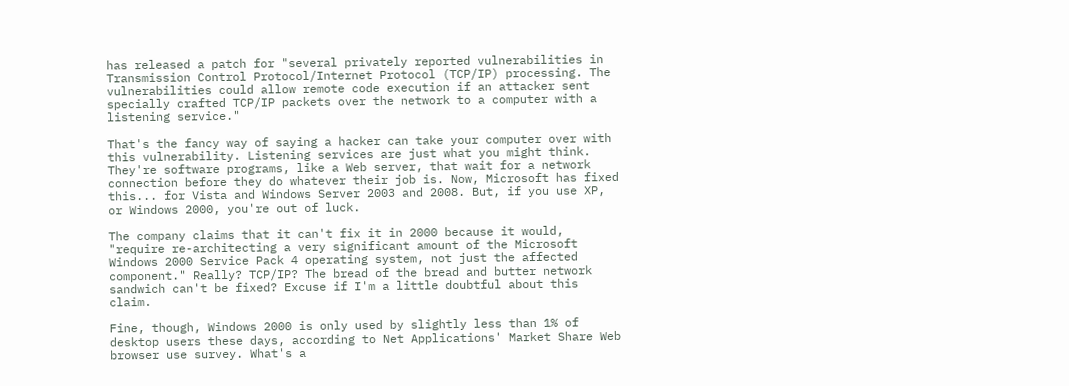has released a patch for "several privately reported vulnerabilities in Transmission Control Protocol/Internet Protocol (TCP/IP) processing. The vulnerabilities could allow remote code execution if an attacker sent specially crafted TCP/IP packets over the network to a computer with a listening service."

That's the fancy way of saying a hacker can take your computer over with this vulnerability. Listening services are just what you might think. They're software programs, like a Web server, that wait for a network connection before they do whatever their job is. Now, Microsoft has fixed this... for Vista and Windows Server 2003 and 2008. But, if you use XP, or Windows 2000, you're out of luck.

The company claims that it can't fix it in 2000 because it would, "require re-architecting a very significant amount of the Microsoft Windows 2000 Service Pack 4 operating system, not just the affected component." Really? TCP/IP? The bread of the bread and butter network sandwich can't be fixed? Excuse if I'm a little doubtful about this claim.

Fine, though, Windows 2000 is only used by slightly less than 1% of desktop users these days, according to Net Applications' Market Share Web browser use survey. What's a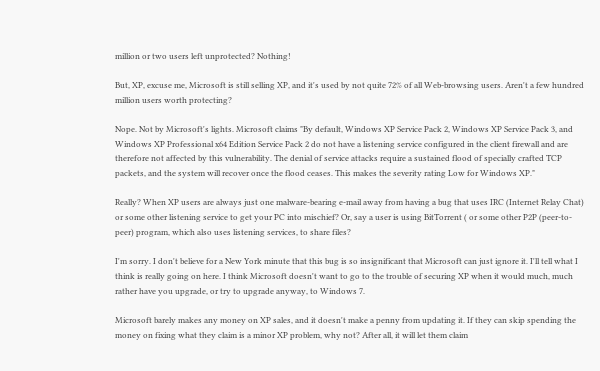million or two users left unprotected? Nothing!

But, XP, excuse me, Microsoft is still selling XP, and it's used by not quite 72% of all Web-browsing users. Aren't a few hundred million users worth protecting?

Nope. Not by Microsoft's lights. Microsoft claims "By default, Windows XP Service Pack 2, Windows XP Service Pack 3, and Windows XP Professional x64 Edition Service Pack 2 do not have a listening service configured in the client firewall and are therefore not affected by this vulnerability. The denial of service attacks require a sustained flood of specially crafted TCP packets, and the system will recover once the flood ceases. This makes the severity rating Low for Windows XP."

Really? When XP users are always just one malware-bearing e-mail away from having a bug that uses IRC (Internet Relay Chat) or some other listening service to get your PC into mischief? Or, say a user is using BitTorrent ( or some other P2P (peer-to-peer) program, which also uses listening services, to share files?

I'm sorry. I don't believe for a New York minute that this bug is so insignificant that Microsoft can just ignore it. I'll tell what I think is really going on here. I think Microsoft doesn't want to go to the trouble of securing XP when it would much, much rather have you upgrade, or try to upgrade anyway, to Windows 7.

Microsoft barely makes any money on XP sales, and it doesn't make a penny from updating it. If they can skip spending the money on fixing what they claim is a minor XP problem, why not? After all, it will let them claim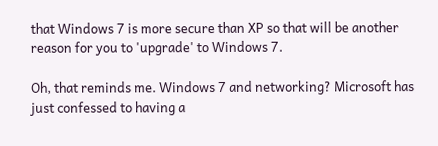that Windows 7 is more secure than XP so that will be another reason for you to 'upgrade' to Windows 7.

Oh, that reminds me. Windows 7 and networking? Microsoft has just confessed to having a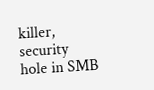killer, security hole in SMB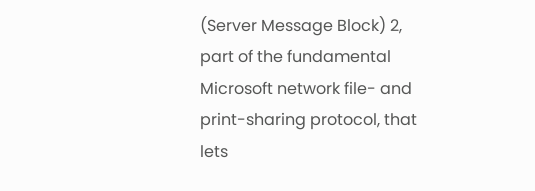(Server Message Block) 2, part of the fundamental Microsoft network file- and print-sharing protocol, that lets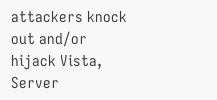attackers knock out and/or hijack Vista, Server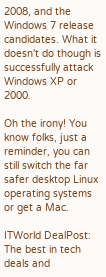2008, and the Windows 7 release candidates. What it doesn't do though is successfully attack Windows XP or 2000.

Oh the irony! You know folks, just a reminder, you can still switch the far safer desktop Linux operating systems or get a Mac.

ITWorld DealPost: The best in tech deals and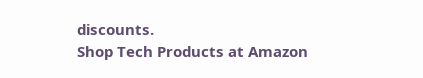discounts.
Shop Tech Products at Amazon